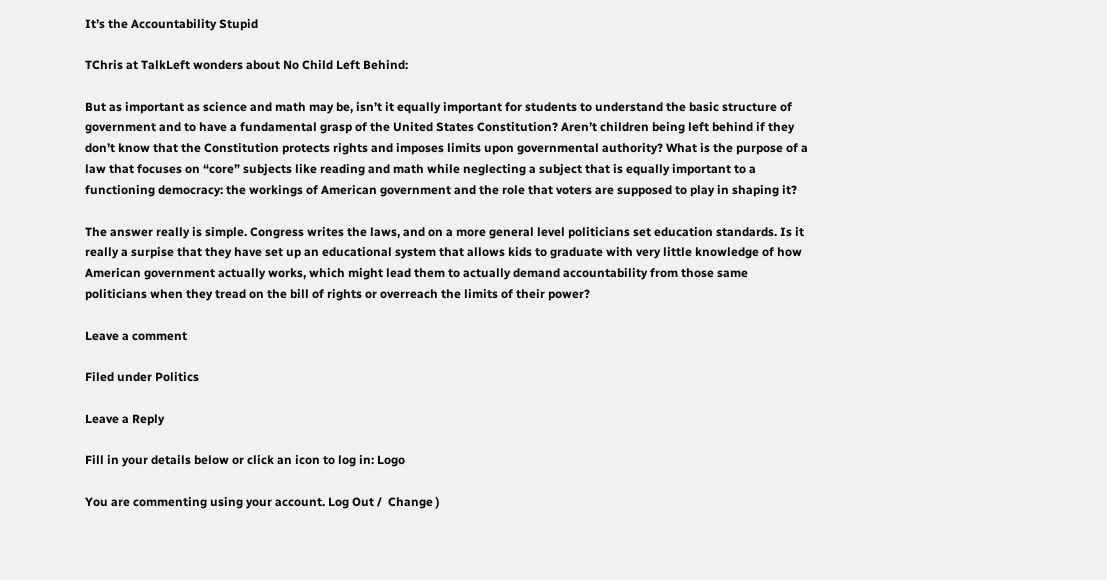It’s the Accountability Stupid

TChris at TalkLeft wonders about No Child Left Behind:

But as important as science and math may be, isn’t it equally important for students to understand the basic structure of government and to have a fundamental grasp of the United States Constitution? Aren’t children being left behind if they don’t know that the Constitution protects rights and imposes limits upon governmental authority? What is the purpose of a law that focuses on “core” subjects like reading and math while neglecting a subject that is equally important to a functioning democracy: the workings of American government and the role that voters are supposed to play in shaping it?

The answer really is simple. Congress writes the laws, and on a more general level politicians set education standards. Is it really a surpise that they have set up an educational system that allows kids to graduate with very little knowledge of how American government actually works, which might lead them to actually demand accountability from those same politicians when they tread on the bill of rights or overreach the limits of their power?

Leave a comment

Filed under Politics

Leave a Reply

Fill in your details below or click an icon to log in: Logo

You are commenting using your account. Log Out /  Change )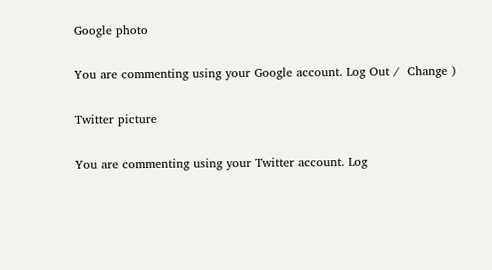Google photo

You are commenting using your Google account. Log Out /  Change )

Twitter picture

You are commenting using your Twitter account. Log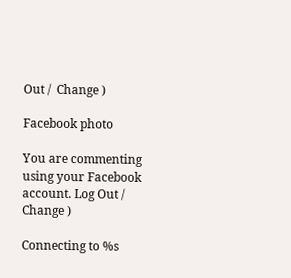Out /  Change )

Facebook photo

You are commenting using your Facebook account. Log Out /  Change )

Connecting to %s